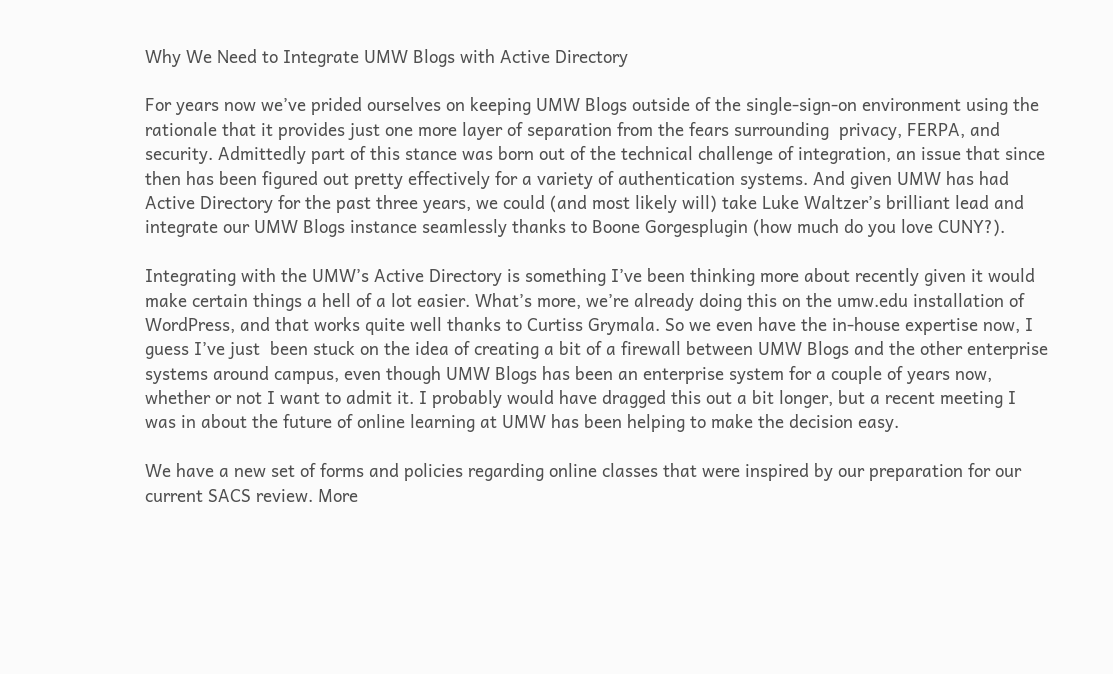Why We Need to Integrate UMW Blogs with Active Directory

For years now we’ve prided ourselves on keeping UMW Blogs outside of the single-sign-on environment using the rationale that it provides just one more layer of separation from the fears surrounding  privacy, FERPA, and security. Admittedly part of this stance was born out of the technical challenge of integration, an issue that since then has been figured out pretty effectively for a variety of authentication systems. And given UMW has had Active Directory for the past three years, we could (and most likely will) take Luke Waltzer’s brilliant lead and integrate our UMW Blogs instance seamlessly thanks to Boone Gorgesplugin (how much do you love CUNY?).

Integrating with the UMW’s Active Directory is something I’ve been thinking more about recently given it would make certain things a hell of a lot easier. What’s more, we’re already doing this on the umw.edu installation of WordPress, and that works quite well thanks to Curtiss Grymala. So we even have the in-house expertise now, I guess I’ve just  been stuck on the idea of creating a bit of a firewall between UMW Blogs and the other enterprise systems around campus, even though UMW Blogs has been an enterprise system for a couple of years now, whether or not I want to admit it. I probably would have dragged this out a bit longer, but a recent meeting I was in about the future of online learning at UMW has been helping to make the decision easy.

We have a new set of forms and policies regarding online classes that were inspired by our preparation for our current SACS review. More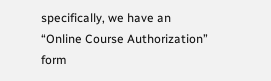specifically, we have an “Online Course Authorization” form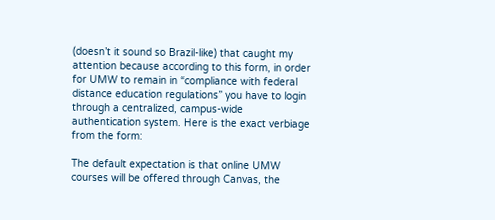(doesn’t it sound so Brazil-like) that caught my attention because according to this form, in order for UMW to remain in “compliance with federal distance education regulations” you have to login through a centralized, campus-wide authentication system. Here is the exact verbiage from the form:

The default expectation is that online UMW courses will be offered through Canvas, the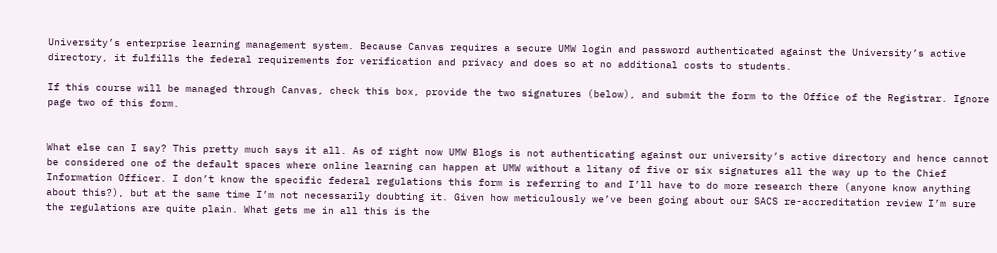University’s enterprise learning management system. Because Canvas requires a secure UMW login and password authenticated against the University’s active directory, it fulfills the federal requirements for verification and privacy and does so at no additional costs to students.

If this course will be managed through Canvas, check this box, provide the two signatures (below), and submit the form to the Office of the Registrar. Ignore page two of this form.


What else can I say? This pretty much says it all. As of right now UMW Blogs is not authenticating against our university’s active directory and hence cannot be considered one of the default spaces where online learning can happen at UMW without a litany of five or six signatures all the way up to the Chief Information Officer. I don’t know the specific federal regulations this form is referring to and I’ll have to do more research there (anyone know anything about this?), but at the same time I’m not necessarily doubting it. Given how meticulously we’ve been going about our SACS re-accreditation review I’m sure the regulations are quite plain. What gets me in all this is the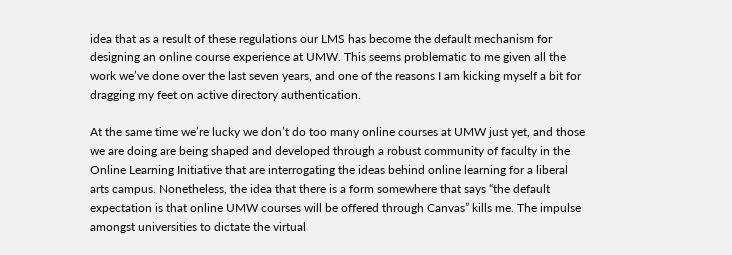idea that as a result of these regulations our LMS has become the default mechanism for designing an online course experience at UMW. This seems problematic to me given all the work we’ve done over the last seven years, and one of the reasons I am kicking myself a bit for dragging my feet on active directory authentication.

At the same time we’re lucky we don’t do too many online courses at UMW just yet, and those we are doing are being shaped and developed through a robust community of faculty in the Online Learning Initiative that are interrogating the ideas behind online learning for a liberal arts campus. Nonetheless, the idea that there is a form somewhere that says “the default expectation is that online UMW courses will be offered through Canvas” kills me. The impulse amongst universities to dictate the virtual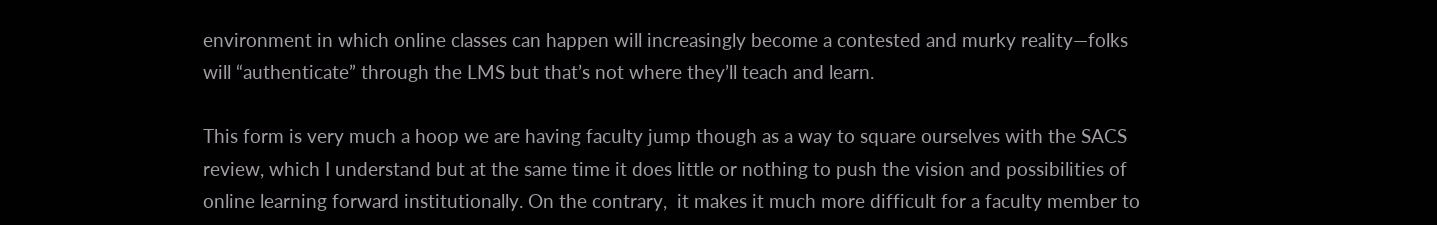environment in which online classes can happen will increasingly become a contested and murky reality—folks will “authenticate” through the LMS but that’s not where they’ll teach and learn.

This form is very much a hoop we are having faculty jump though as a way to square ourselves with the SACS review, which I understand but at the same time it does little or nothing to push the vision and possibilities of online learning forward institutionally. On the contrary,  it makes it much more difficult for a faculty member to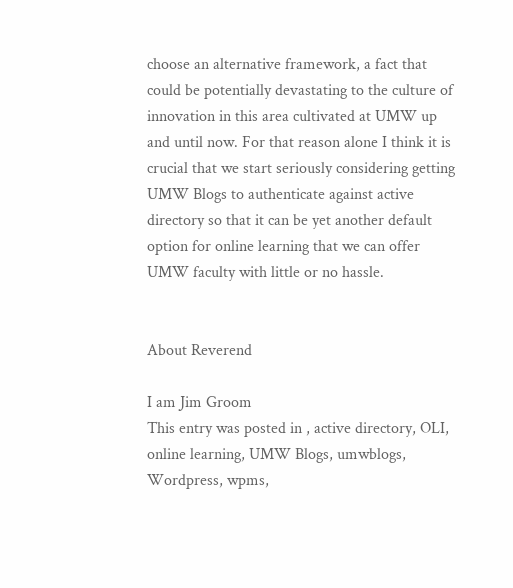choose an alternative framework, a fact that could be potentially devastating to the culture of innovation in this area cultivated at UMW up and until now. For that reason alone I think it is crucial that we start seriously considering getting UMW Blogs to authenticate against active directory so that it can be yet another default option for online learning that we can offer UMW faculty with little or no hassle.


About Reverend

I am Jim Groom
This entry was posted in , active directory, OLI, online learning, UMW Blogs, umwblogs, Wordpress, wpms,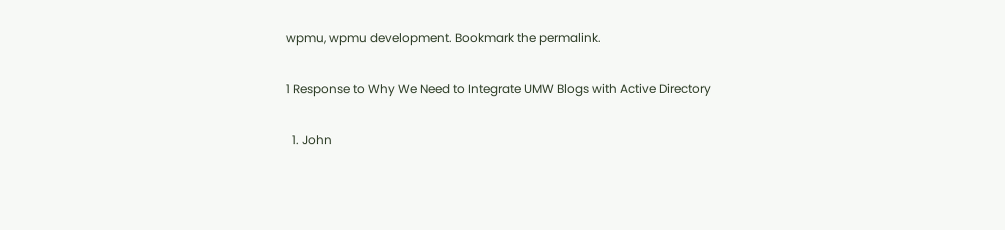wpmu, wpmu development. Bookmark the permalink.

1 Response to Why We Need to Integrate UMW Blogs with Active Directory

  1. John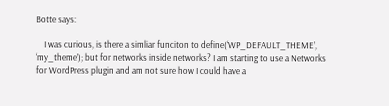Botte says:

    I was curious, is there a simliar funciton to define(‘WP_DEFAULT_THEME’, ‘my_theme’); but for networks inside networks? I am starting to use a Networks for WordPress plugin and am not sure how I could have a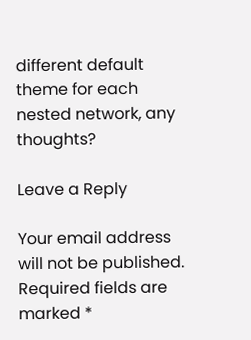different default theme for each nested network, any thoughts?

Leave a Reply

Your email address will not be published. Required fields are marked *